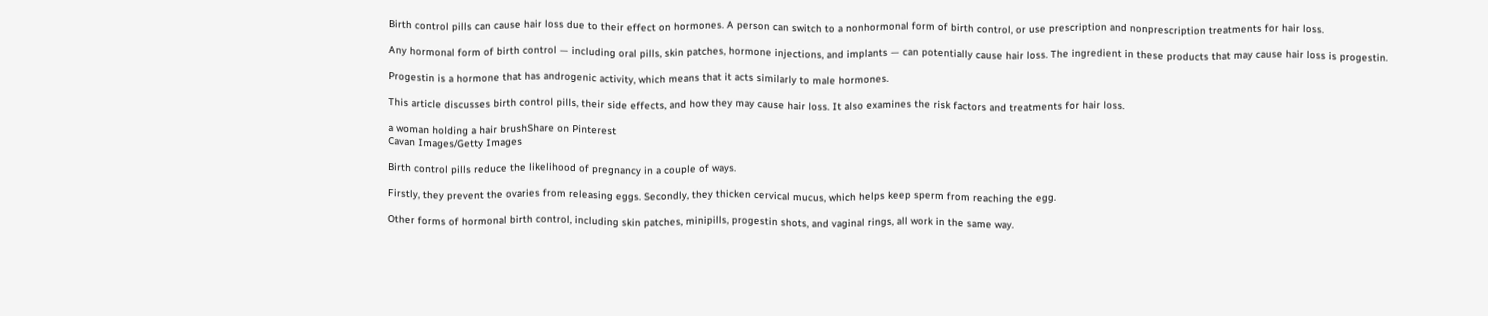Birth control pills can cause hair loss due to their effect on hormones. A person can switch to a nonhormonal form of birth control, or use prescription and nonprescription treatments for hair loss.

Any hormonal form of birth control — including oral pills, skin patches, hormone injections, and implants — can potentially cause hair loss. The ingredient in these products that may cause hair loss is progestin.

Progestin is a hormone that has androgenic activity, which means that it acts similarly to male hormones.

This article discusses birth control pills, their side effects, and how they may cause hair loss. It also examines the risk factors and treatments for hair loss.

a woman holding a hair brushShare on Pinterest
Cavan Images/Getty Images

Birth control pills reduce the likelihood of pregnancy in a couple of ways.

Firstly, they prevent the ovaries from releasing eggs. Secondly, they thicken cervical mucus, which helps keep sperm from reaching the egg.

Other forms of hormonal birth control, including skin patches, minipills, progestin shots, and vaginal rings, all work in the same way.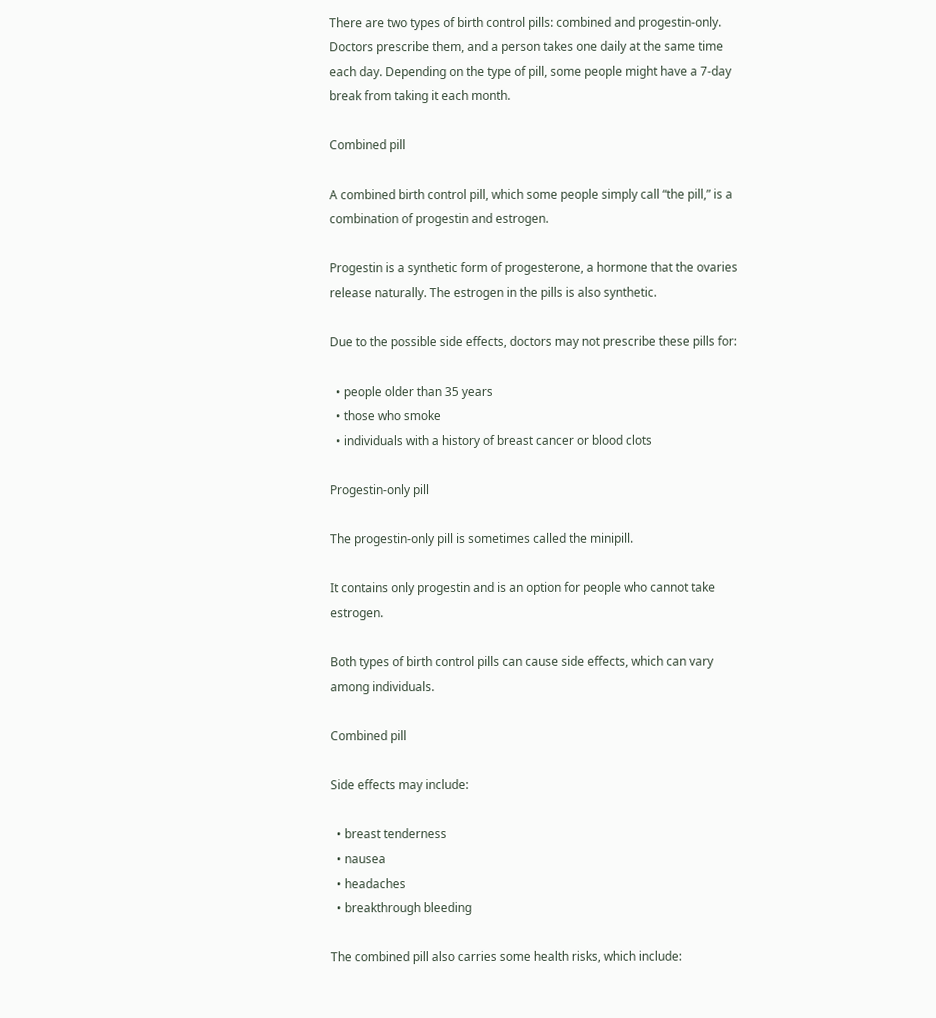There are two types of birth control pills: combined and progestin-only. Doctors prescribe them, and a person takes one daily at the same time each day. Depending on the type of pill, some people might have a 7-day break from taking it each month.

Combined pill

A combined birth control pill, which some people simply call “the pill,” is a combination of progestin and estrogen.

Progestin is a synthetic form of progesterone, a hormone that the ovaries release naturally. The estrogen in the pills is also synthetic.

Due to the possible side effects, doctors may not prescribe these pills for:

  • people older than 35 years
  • those who smoke
  • individuals with a history of breast cancer or blood clots

Progestin-only pill

The progestin-only pill is sometimes called the minipill.

It contains only progestin and is an option for people who cannot take estrogen.

Both types of birth control pills can cause side effects, which can vary among individuals.

Combined pill

Side effects may include:

  • breast tenderness
  • nausea
  • headaches
  • breakthrough bleeding

The combined pill also carries some health risks, which include: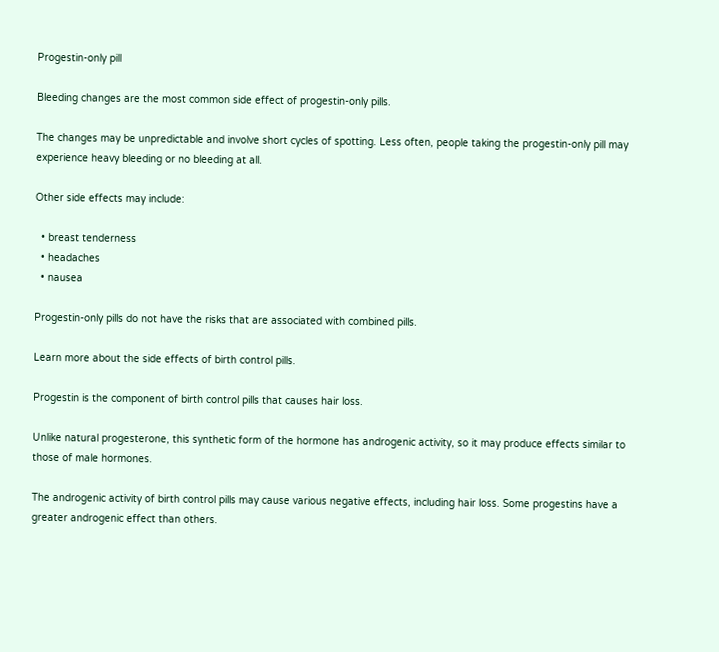Progestin-only pill

Bleeding changes are the most common side effect of progestin-only pills.

The changes may be unpredictable and involve short cycles of spotting. Less often, people taking the progestin-only pill may experience heavy bleeding or no bleeding at all.

Other side effects may include:

  • breast tenderness
  • headaches
  • nausea

Progestin-only pills do not have the risks that are associated with combined pills.

Learn more about the side effects of birth control pills.

Progestin is the component of birth control pills that causes hair loss.

Unlike natural progesterone, this synthetic form of the hormone has androgenic activity, so it may produce effects similar to those of male hormones.

The androgenic activity of birth control pills may cause various negative effects, including hair loss. Some progestins have a greater androgenic effect than others.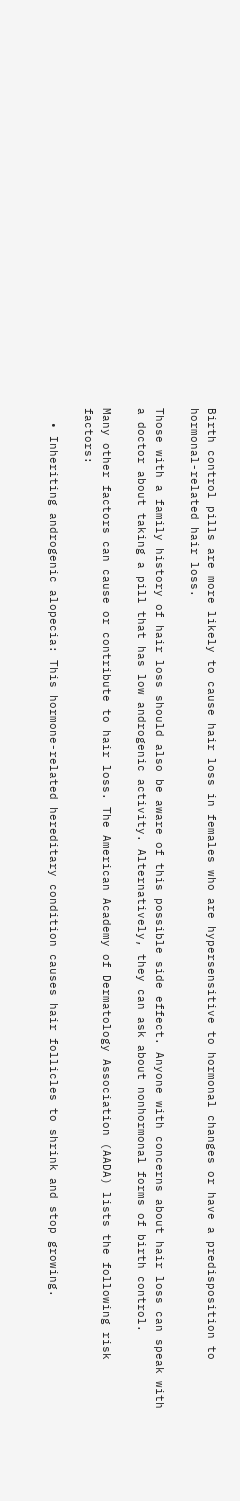Birth control pills are more likely to cause hair loss in females who are hypersensitive to hormonal changes or have a predisposition to hormonal-related hair loss.

Those with a family history of hair loss should also be aware of this possible side effect. Anyone with concerns about hair loss can speak with a doctor about taking a pill that has low androgenic activity. Alternatively, they can ask about nonhormonal forms of birth control.

Many other factors can cause or contribute to hair loss. The American Academy of Dermatology Association (AADA) lists the following risk factors:

  • Inheriting androgenic alopecia: This hormone-related hereditary condition causes hair follicles to shrink and stop growing.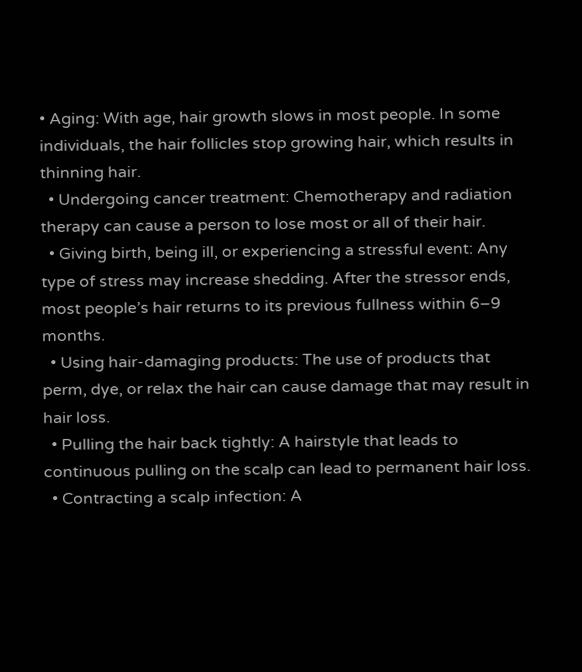• Aging: With age, hair growth slows in most people. In some individuals, the hair follicles stop growing hair, which results in thinning hair.
  • Undergoing cancer treatment: Chemotherapy and radiation therapy can cause a person to lose most or all of their hair.
  • Giving birth, being ill, or experiencing a stressful event: Any type of stress may increase shedding. After the stressor ends, most people’s hair returns to its previous fullness within 6–9 months.
  • Using hair-damaging products: The use of products that perm, dye, or relax the hair can cause damage that may result in hair loss.
  • Pulling the hair back tightly: A hairstyle that leads to continuous pulling on the scalp can lead to permanent hair loss.
  • Contracting a scalp infection: A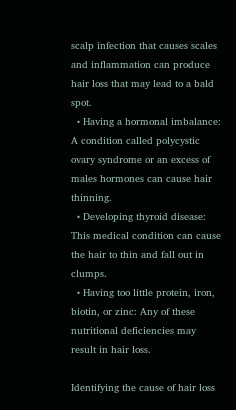scalp infection that causes scales and inflammation can produce hair loss that may lead to a bald spot.
  • Having a hormonal imbalance: A condition called polycystic ovary syndrome or an excess of males hormones can cause hair thinning.
  • Developing thyroid disease: This medical condition can cause the hair to thin and fall out in clumps.
  • Having too little protein, iron, biotin, or zinc: Any of these nutritional deficiencies may result in hair loss.

Identifying the cause of hair loss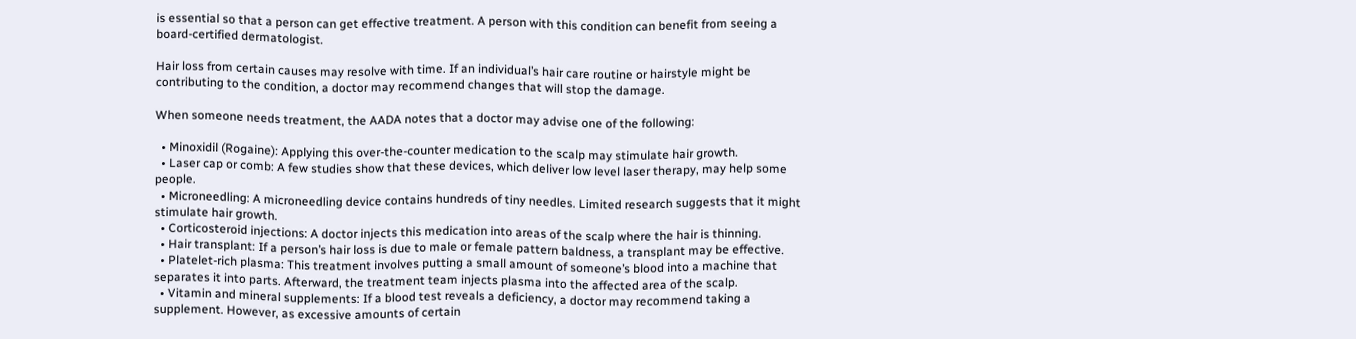is essential so that a person can get effective treatment. A person with this condition can benefit from seeing a board-certified dermatologist.

Hair loss from certain causes may resolve with time. If an individual’s hair care routine or hairstyle might be contributing to the condition, a doctor may recommend changes that will stop the damage.

When someone needs treatment, the AADA notes that a doctor may advise one of the following:

  • Minoxidil (Rogaine): Applying this over-the-counter medication to the scalp may stimulate hair growth.
  • Laser cap or comb: A few studies show that these devices, which deliver low level laser therapy, may help some people.
  • Microneedling: A microneedling device contains hundreds of tiny needles. Limited research suggests that it might stimulate hair growth.
  • Corticosteroid injections: A doctor injects this medication into areas of the scalp where the hair is thinning.
  • Hair transplant: If a person’s hair loss is due to male or female pattern baldness, a transplant may be effective.
  • Platelet-rich plasma: This treatment involves putting a small amount of someone’s blood into a machine that separates it into parts. Afterward, the treatment team injects plasma into the affected area of the scalp.
  • Vitamin and mineral supplements: If a blood test reveals a deficiency, a doctor may recommend taking a supplement. However, as excessive amounts of certain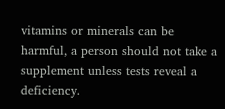vitamins or minerals can be harmful, a person should not take a supplement unless tests reveal a deficiency.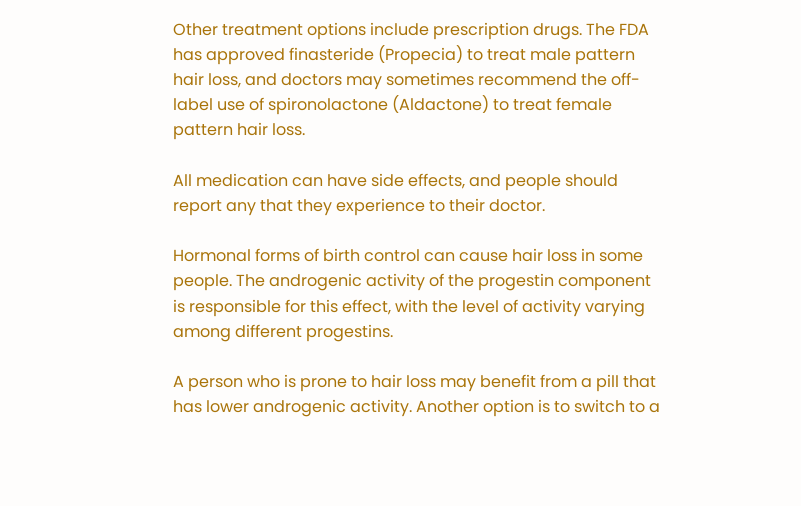Other treatment options include prescription drugs. The FDA has approved finasteride (Propecia) to treat male pattern hair loss, and doctors may sometimes recommend the off-label use of spironolactone (Aldactone) to treat female pattern hair loss.

All medication can have side effects, and people should report any that they experience to their doctor.

Hormonal forms of birth control can cause hair loss in some people. The androgenic activity of the progestin component is responsible for this effect, with the level of activity varying among different progestins.

A person who is prone to hair loss may benefit from a pill that has lower androgenic activity. Another option is to switch to a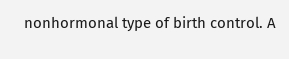nonhormonal type of birth control. A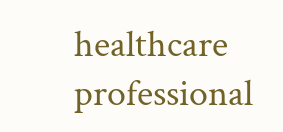healthcare professional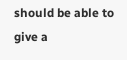should be able to give a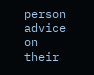person advice on their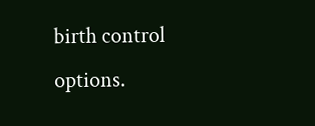birth control options.